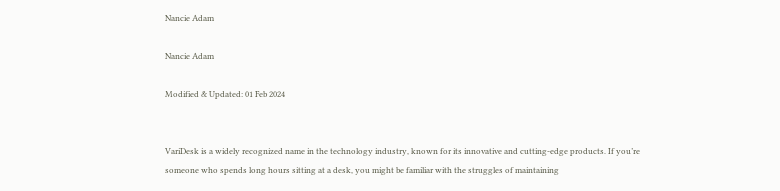Nancie Adam

Nancie Adam

Modified & Updated: 01 Feb 2024


VariDesk is a widely recognized name in the technology industry, known for its innovative and cutting-edge products. If you’re someone who spends long hours sitting at a desk, you might be familiar with the struggles of maintaining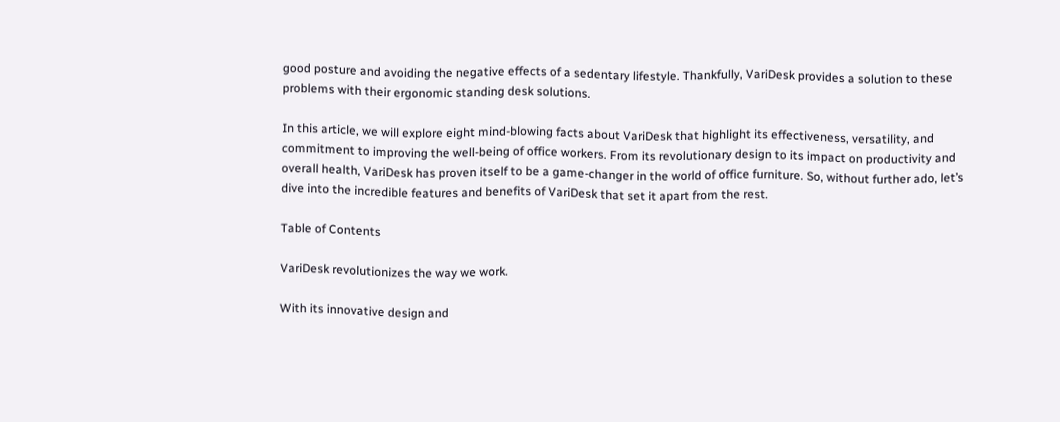good posture and avoiding the negative effects of a sedentary lifestyle. Thankfully, VariDesk provides a solution to these problems with their ergonomic standing desk solutions.

In this article, we will explore eight mind-blowing facts about VariDesk that highlight its effectiveness, versatility, and commitment to improving the well-being of office workers. From its revolutionary design to its impact on productivity and overall health, VariDesk has proven itself to be a game-changer in the world of office furniture. So, without further ado, let’s dive into the incredible features and benefits of VariDesk that set it apart from the rest.

Table of Contents

VariDesk revolutionizes the way we work.

With its innovative design and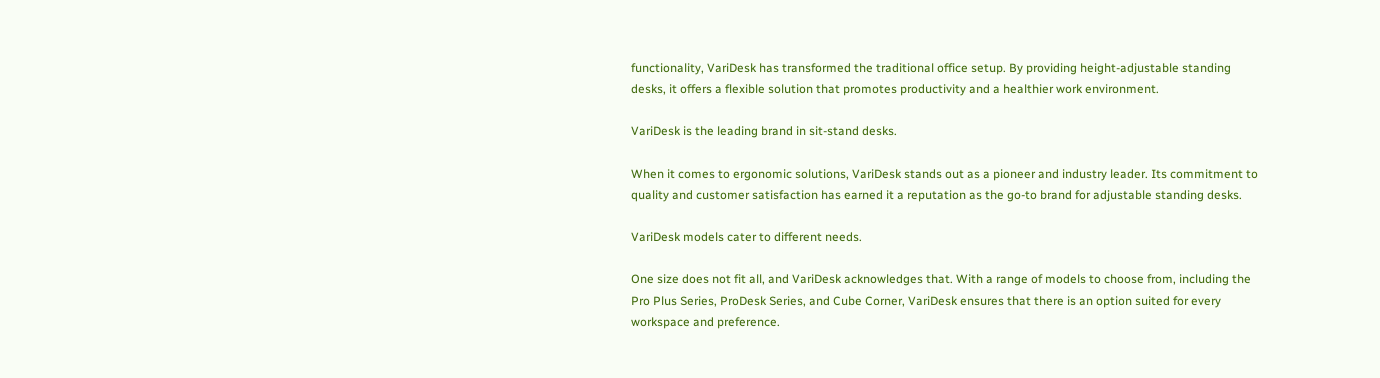functionality, VariDesk has transformed the traditional office setup. By providing height-adjustable standing desks, it offers a flexible solution that promotes productivity and a healthier work environment.

VariDesk is the leading brand in sit-stand desks.

When it comes to ergonomic solutions, VariDesk stands out as a pioneer and industry leader. Its commitment to quality and customer satisfaction has earned it a reputation as the go-to brand for adjustable standing desks.

VariDesk models cater to different needs.

One size does not fit all, and VariDesk acknowledges that. With a range of models to choose from, including the Pro Plus Series, ProDesk Series, and Cube Corner, VariDesk ensures that there is an option suited for every workspace and preference.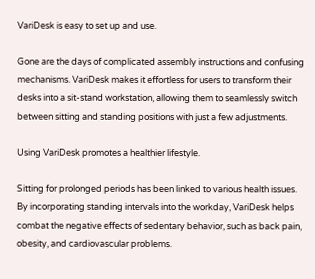VariDesk is easy to set up and use.

Gone are the days of complicated assembly instructions and confusing mechanisms. VariDesk makes it effortless for users to transform their desks into a sit-stand workstation, allowing them to seamlessly switch between sitting and standing positions with just a few adjustments.

Using VariDesk promotes a healthier lifestyle.

Sitting for prolonged periods has been linked to various health issues. By incorporating standing intervals into the workday, VariDesk helps combat the negative effects of sedentary behavior, such as back pain, obesity, and cardiovascular problems.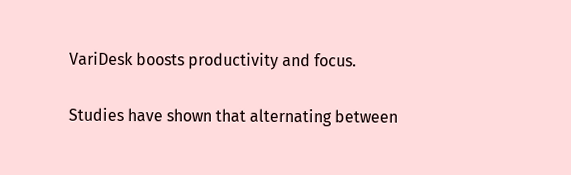VariDesk boosts productivity and focus.

Studies have shown that alternating between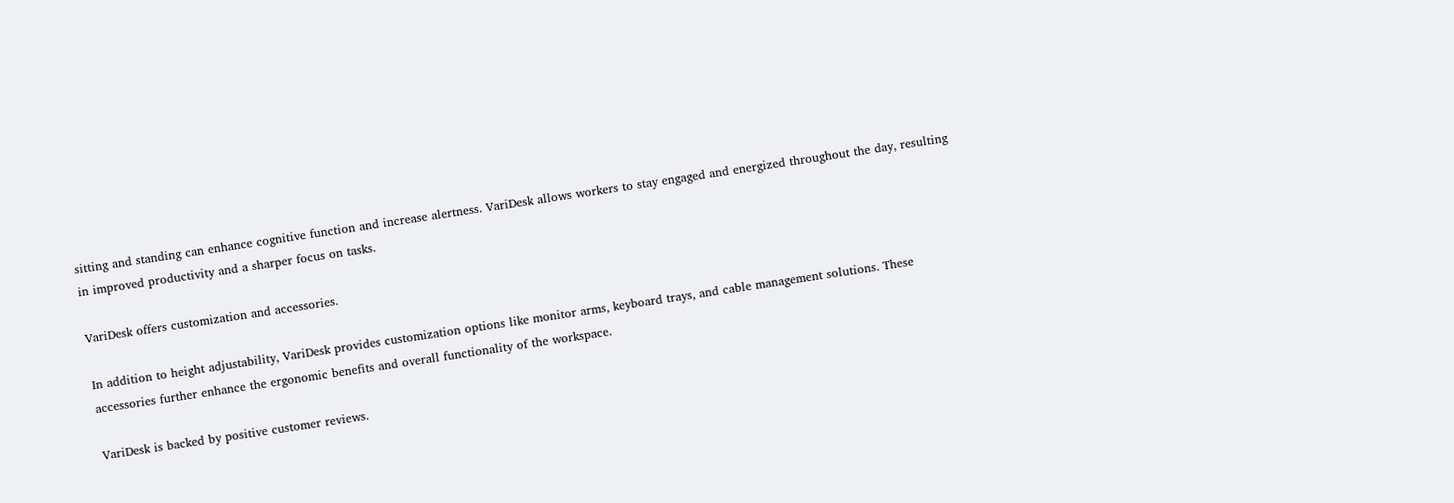sitting and standing can enhance cognitive function and increase alertness. VariDesk allows workers to stay engaged and energized throughout the day, resulting in improved productivity and a sharper focus on tasks.

VariDesk offers customization and accessories.

In addition to height adjustability, VariDesk provides customization options like monitor arms, keyboard trays, and cable management solutions. These accessories further enhance the ergonomic benefits and overall functionality of the workspace.

VariDesk is backed by positive customer reviews.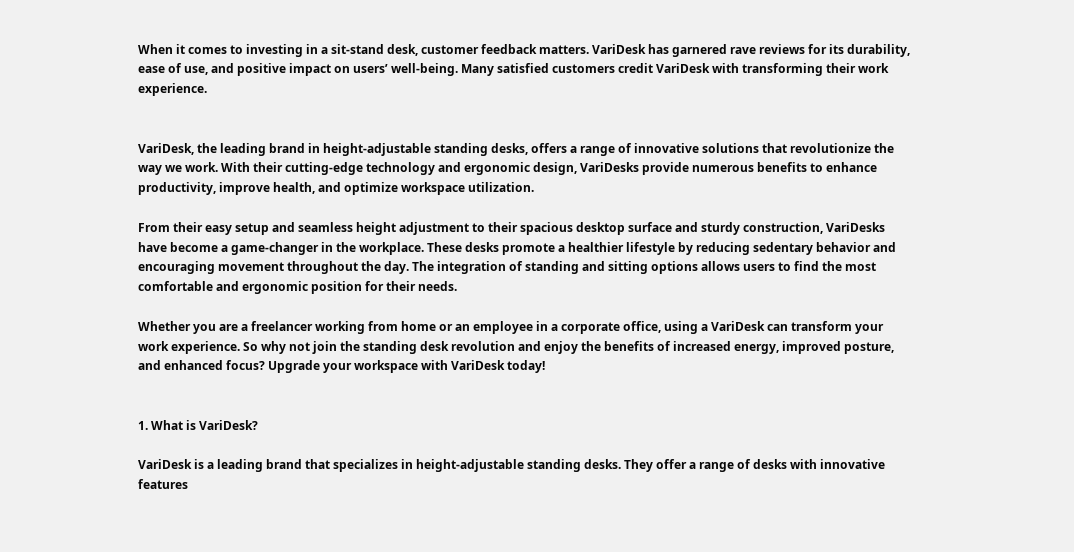When it comes to investing in a sit-stand desk, customer feedback matters. VariDesk has garnered rave reviews for its durability, ease of use, and positive impact on users’ well-being. Many satisfied customers credit VariDesk with transforming their work experience.


VariDesk, the leading brand in height-adjustable standing desks, offers a range of innovative solutions that revolutionize the way we work. With their cutting-edge technology and ergonomic design, VariDesks provide numerous benefits to enhance productivity, improve health, and optimize workspace utilization.

From their easy setup and seamless height adjustment to their spacious desktop surface and sturdy construction, VariDesks have become a game-changer in the workplace. These desks promote a healthier lifestyle by reducing sedentary behavior and encouraging movement throughout the day. The integration of standing and sitting options allows users to find the most comfortable and ergonomic position for their needs.

Whether you are a freelancer working from home or an employee in a corporate office, using a VariDesk can transform your work experience. So why not join the standing desk revolution and enjoy the benefits of increased energy, improved posture, and enhanced focus? Upgrade your workspace with VariDesk today!


1. What is VariDesk?

VariDesk is a leading brand that specializes in height-adjustable standing desks. They offer a range of desks with innovative features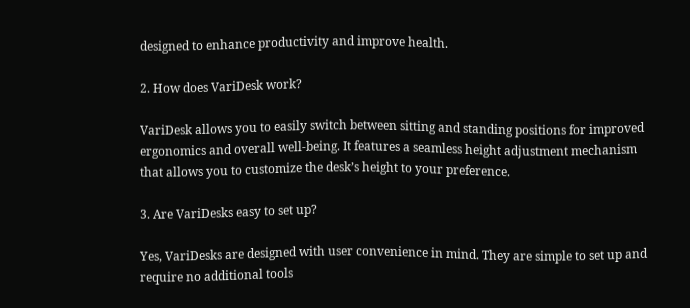designed to enhance productivity and improve health.

2. How does VariDesk work?

VariDesk allows you to easily switch between sitting and standing positions for improved ergonomics and overall well-being. It features a seamless height adjustment mechanism that allows you to customize the desk’s height to your preference.

3. Are VariDesks easy to set up?

Yes, VariDesks are designed with user convenience in mind. They are simple to set up and require no additional tools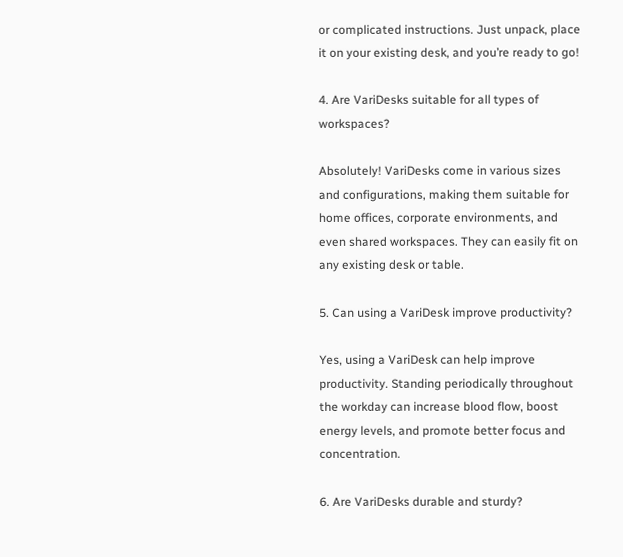or complicated instructions. Just unpack, place it on your existing desk, and you’re ready to go!

4. Are VariDesks suitable for all types of workspaces?

Absolutely! VariDesks come in various sizes and configurations, making them suitable for home offices, corporate environments, and even shared workspaces. They can easily fit on any existing desk or table.

5. Can using a VariDesk improve productivity?

Yes, using a VariDesk can help improve productivity. Standing periodically throughout the workday can increase blood flow, boost energy levels, and promote better focus and concentration.

6. Are VariDesks durable and sturdy?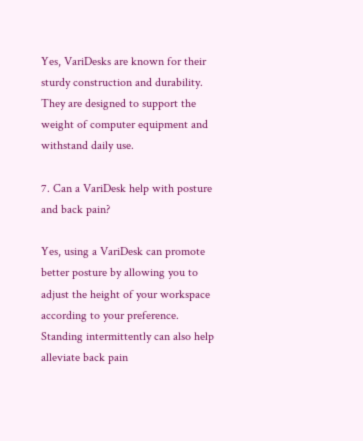Yes, VariDesks are known for their sturdy construction and durability. They are designed to support the weight of computer equipment and withstand daily use.

7. Can a VariDesk help with posture and back pain?

Yes, using a VariDesk can promote better posture by allowing you to adjust the height of your workspace according to your preference. Standing intermittently can also help alleviate back pain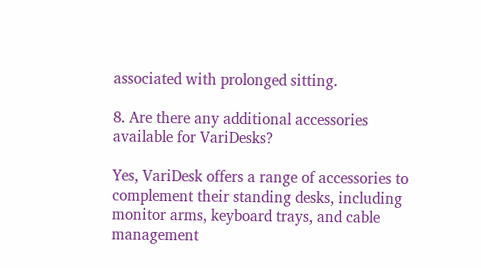associated with prolonged sitting.

8. Are there any additional accessories available for VariDesks?

Yes, VariDesk offers a range of accessories to complement their standing desks, including monitor arms, keyboard trays, and cable management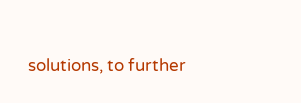solutions, to further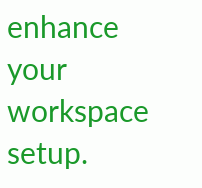enhance your workspace setup.